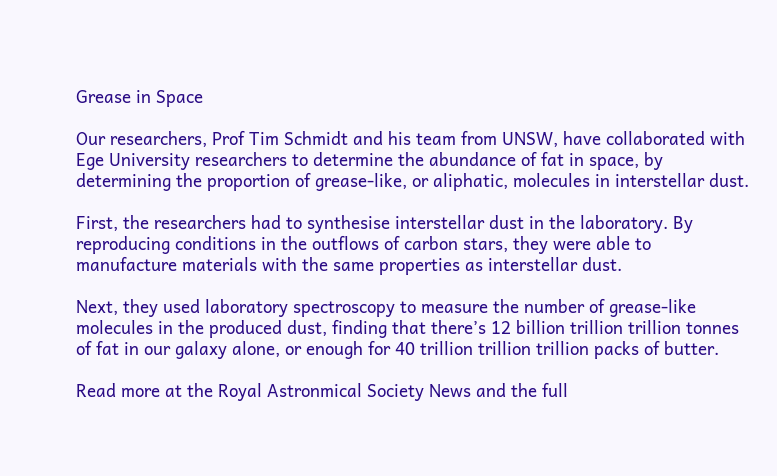Grease in Space

Our researchers, Prof Tim Schmidt and his team from UNSW, have collaborated with Ege University researchers to determine the abundance of fat in space, by determining the proportion of grease-like, or aliphatic, molecules in interstellar dust.

First, the researchers had to synthesise interstellar dust in the laboratory. By reproducing conditions in the outflows of carbon stars, they were able to manufacture materials with the same properties as interstellar dust.

Next, they used laboratory spectroscopy to measure the number of grease-like molecules in the produced dust, finding that there’s 12 billion trillion trillion tonnes of fat in our galaxy alone, or enough for 40 trillion trillion trillion packs of butter.

Read more at the Royal Astronmical Society News and the full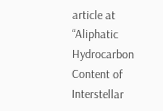article at “Aliphatic Hydrocarbon Content of Interstellar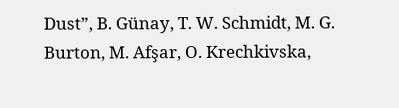Dust”, B. Günay, T. W. Schmidt, M. G. Burton, M. Afşar, O. Krechkivska,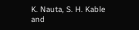K. Nauta, S. H. Kable and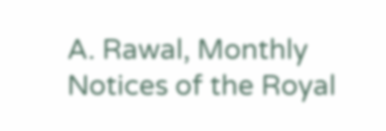A. Rawal, Monthly Notices of the Royal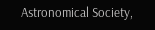Astronomical Society,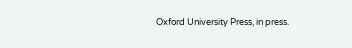Oxford University Press, in press.